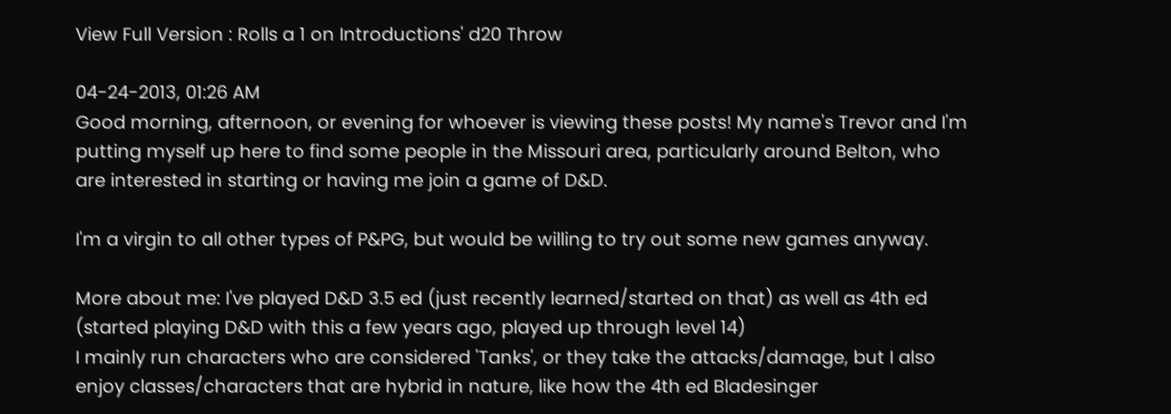View Full Version : Rolls a 1 on Introductions' d20 Throw

04-24-2013, 01:26 AM
Good morning, afternoon, or evening for whoever is viewing these posts! My name's Trevor and I'm putting myself up here to find some people in the Missouri area, particularly around Belton, who are interested in starting or having me join a game of D&D.

I'm a virgin to all other types of P&PG, but would be willing to try out some new games anyway.

More about me: I've played D&D 3.5 ed (just recently learned/started on that) as well as 4th ed (started playing D&D with this a few years ago, played up through level 14)
I mainly run characters who are considered 'Tanks', or they take the attacks/damage, but I also enjoy classes/characters that are hybrid in nature, like how the 4th ed Bladesinger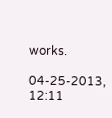works.

04-25-2013, 12:11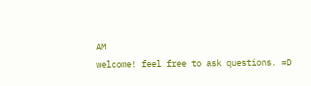AM
welcome! feel free to ask questions. =D